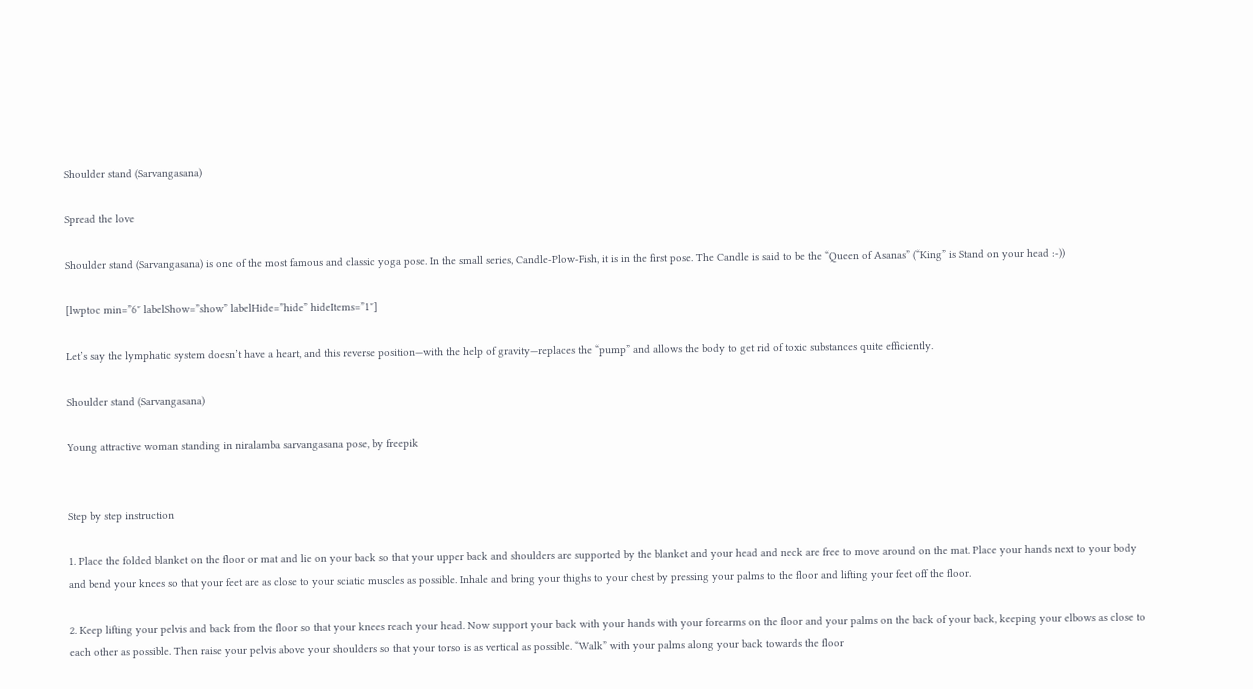Shoulder stand (Sarvangasana)

Spread the love

Shoulder stand (Sarvangasana) is one of the most famous and classic yoga pose. In the small series, Candle-Plow-Fish, it is in the first pose. The Candle is said to be the “Queen of Asanas” (“King” is Stand on your head :-))

[lwptoc min=”6″ labelShow=”show” labelHide=”hide” hideItems=”1″]

Let’s say the lymphatic system doesn’t have a heart, and this reverse position—with the help of gravity—replaces the “pump” and allows the body to get rid of toxic substances quite efficiently.

Shoulder stand (Sarvangasana)

Young attractive woman standing in niralamba sarvangasana pose, by freepik


Step by step instruction

1. Place the folded blanket on the floor or mat and lie on your back so that your upper back and shoulders are supported by the blanket and your head and neck are free to move around on the mat. Place your hands next to your body and bend your knees so that your feet are as close to your sciatic muscles as possible. Inhale and bring your thighs to your chest by pressing your palms to the floor and lifting your feet off the floor.

2. Keep lifting your pelvis and back from the floor so that your knees reach your head. Now support your back with your hands with your forearms on the floor and your palms on the back of your back, keeping your elbows as close to each other as possible. Then raise your pelvis above your shoulders so that your torso is as vertical as possible. “Walk” with your palms along your back towards the floor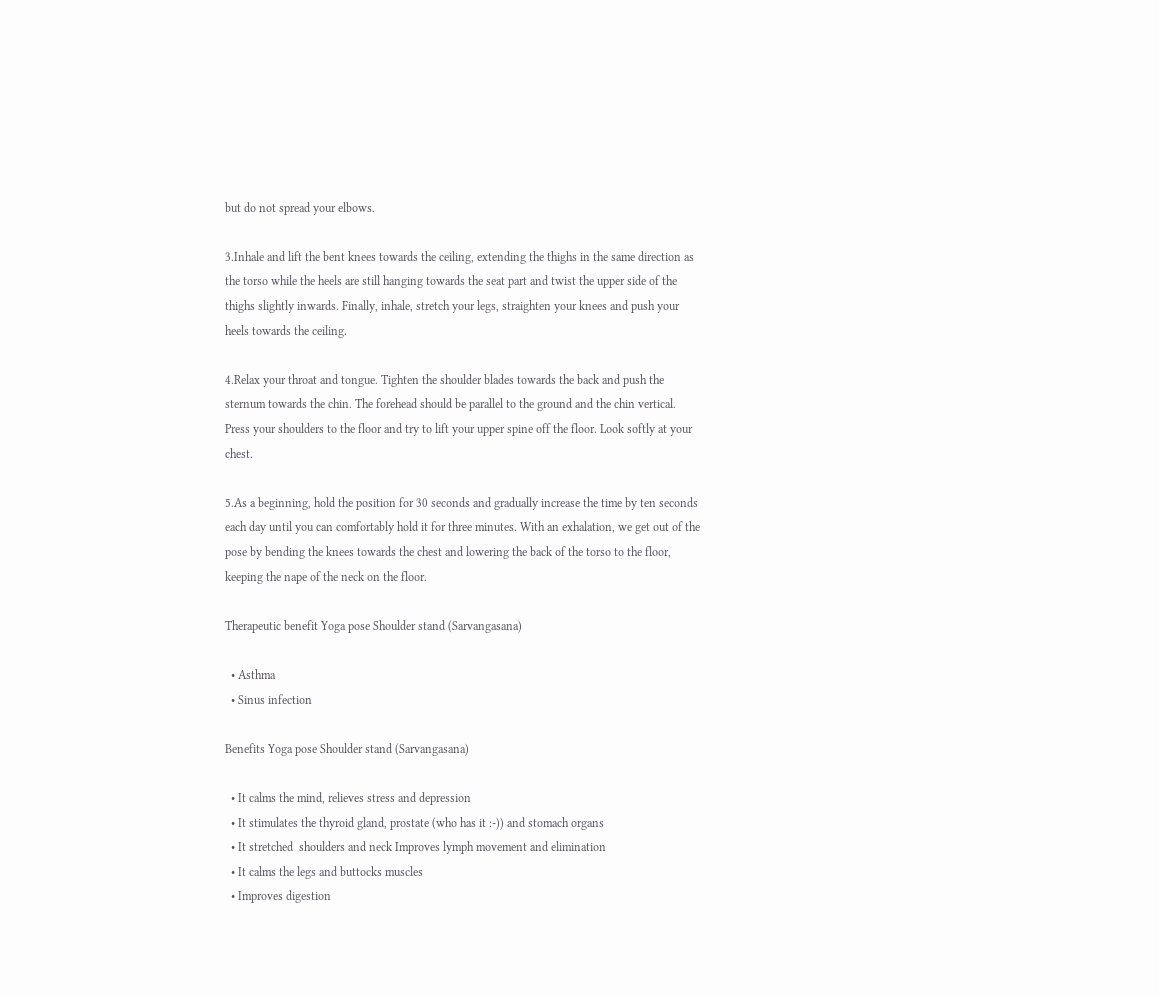but do not spread your elbows.

3.Inhale and lift the bent knees towards the ceiling, extending the thighs in the same direction as the torso while the heels are still hanging towards the seat part and twist the upper side of the thighs slightly inwards. Finally, inhale, stretch your legs, straighten your knees and push your heels towards the ceiling.

4.Relax your throat and tongue. Tighten the shoulder blades towards the back and push the sternum towards the chin. The forehead should be parallel to the ground and the chin vertical. Press your shoulders to the floor and try to lift your upper spine off the floor. Look softly at your chest.

5.As a beginning, hold the position for 30 seconds and gradually increase the time by ten seconds each day until you can comfortably hold it for three minutes. With an exhalation, we get out of the pose by bending the knees towards the chest and lowering the back of the torso to the floor, keeping the nape of the neck on the floor.

Therapeutic benefit Yoga pose Shoulder stand (Sarvangasana)

  • Asthma
  • Sinus infection

Benefits Yoga pose Shoulder stand (Sarvangasana)

  • It calms the mind, relieves stress and depression
  • It stimulates the thyroid gland, prostate (who has it :-)) and stomach organs
  • It stretched  shoulders and neck Improves lymph movement and elimination
  • It calms the legs and buttocks muscles
  • Improves digestion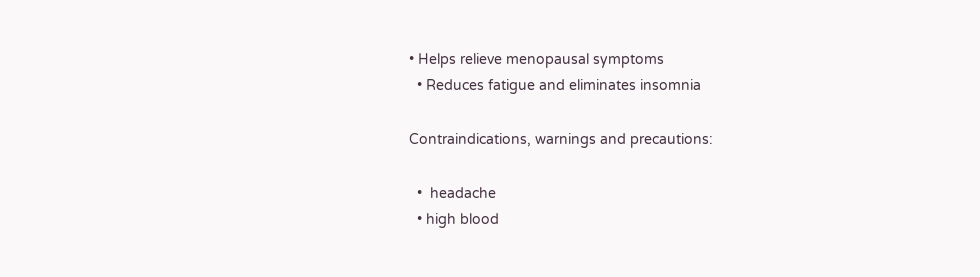• Helps relieve menopausal symptoms
  • Reduces fatigue and eliminates insomnia

Contraindications, warnings and precautions:

  •  headache
  • high blood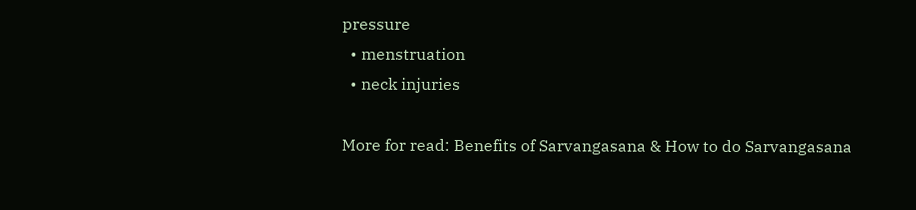pressure
  • menstruation
  • neck injuries

More for read: Benefits of Sarvangasana & How to do Sarvangasana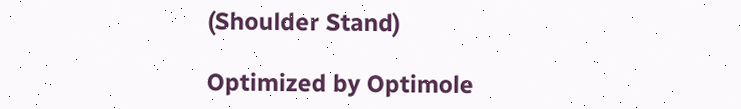(Shoulder Stand)

Optimized by Optimole